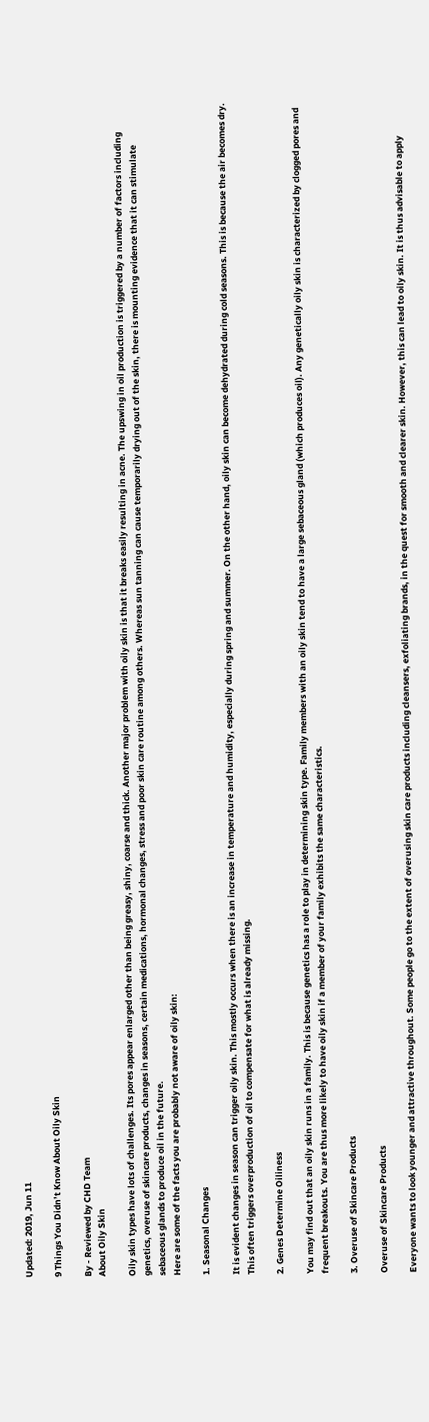Updated: 2019, Jun 11

9 Things You Didn’t Know About Oily Skin

By - Reviewed by CHD Team
About Oily Skin

Oily skin types have lots of challenges. Its pores appear enlarged other than being greasy, shiny, coarse and thick. Another major problem with oily skin is that it breaks easily resulting in acne. The upswing in oil production is triggered by a number of factors including genetics, overuse of skincare products, changes in seasons, certain medications, hormonal changes, stress and poor skin care routine among others. Whereas sun tanning can cause temporarily drying out of the skin, there is mounting evidence that it can stimulate sebaceous glands to produce oil in the future.
Here are some of the facts you are probably not aware of oily skin:

1. Seasonal Changes

It is evident changes in season can trigger oily skin. This mostly occurs when there is an increase in temperature and humidity, especially during spring and summer. On the other hand, oily skin can become dehydrated during cold seasons. This is because the air becomes dry. This often triggers overproduction of oil to compensate for what is already missing.

2. Genes Determine Oiliness

You may find out that an oily skin runs in a family. This is because genetics has a role to play in determining skin type. Family members with an oily skin tend to have a large sebaceous gland (which produces oil). Any genetically oily skin is characterized by clogged pores and frequent breakouts. You are thus more likely to have oily skin if a member of your family exhibits the same characteristics.

3. Overuse of Skincare Products

Overuse of Skincare Products

Everyone wants to look younger and attractive throughout. Some people go to the extent of overusing skin care products including cleansers, exfoliating brands, in the quest for smooth and clearer skin. However, this can lead to oily skin. It is thus advisable to apply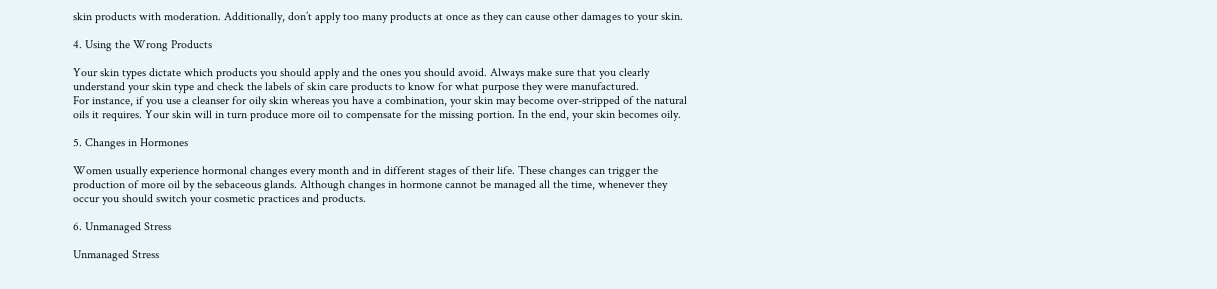skin products with moderation. Additionally, don’t apply too many products at once as they can cause other damages to your skin.

4. Using the Wrong Products

Your skin types dictate which products you should apply and the ones you should avoid. Always make sure that you clearly understand your skin type and check the labels of skin care products to know for what purpose they were manufactured.
For instance, if you use a cleanser for oily skin whereas you have a combination, your skin may become over-stripped of the natural oils it requires. Your skin will in turn produce more oil to compensate for the missing portion. In the end, your skin becomes oily.

5. Changes in Hormones

Women usually experience hormonal changes every month and in different stages of their life. These changes can trigger the production of more oil by the sebaceous glands. Although changes in hormone cannot be managed all the time, whenever they occur you should switch your cosmetic practices and products.

6. Unmanaged Stress

Unmanaged Stress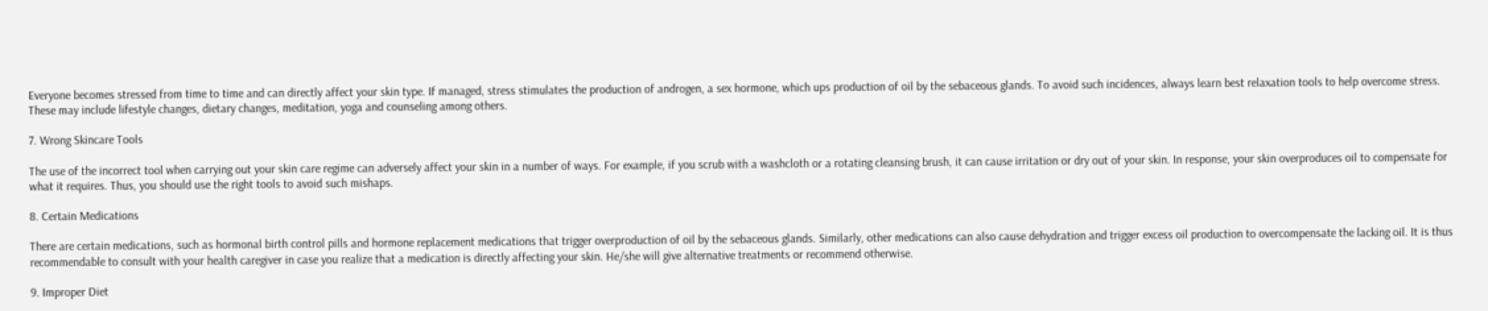Everyone becomes stressed from time to time and can directly affect your skin type. If managed, stress stimulates the production of androgen, a sex hormone, which ups production of oil by the sebaceous glands. To avoid such incidences, always learn best relaxation tools to help overcome stress. These may include lifestyle changes, dietary changes, meditation, yoga and counseling among others.

7. Wrong Skincare Tools

The use of the incorrect tool when carrying out your skin care regime can adversely affect your skin in a number of ways. For example, if you scrub with a washcloth or a rotating cleansing brush, it can cause irritation or dry out of your skin. In response, your skin overproduces oil to compensate for what it requires. Thus, you should use the right tools to avoid such mishaps.

8. Certain Medications

There are certain medications, such as hormonal birth control pills and hormone replacement medications that trigger overproduction of oil by the sebaceous glands. Similarly, other medications can also cause dehydration and trigger excess oil production to overcompensate the lacking oil. It is thus recommendable to consult with your health caregiver in case you realize that a medication is directly affecting your skin. He/she will give alternative treatments or recommend otherwise.

9. Improper Diet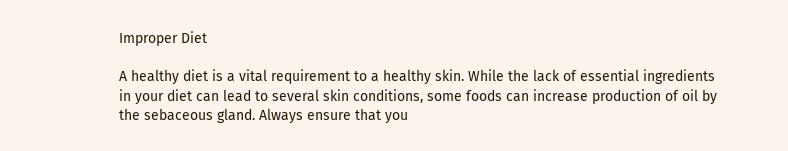Improper Diet

A healthy diet is a vital requirement to a healthy skin. While the lack of essential ingredients in your diet can lead to several skin conditions, some foods can increase production of oil by the sebaceous gland. Always ensure that you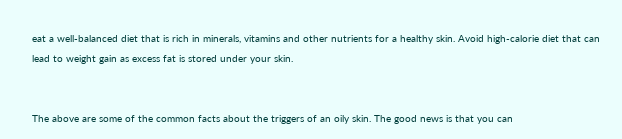eat a well-balanced diet that is rich in minerals, vitamins and other nutrients for a healthy skin. Avoid high-calorie diet that can lead to weight gain as excess fat is stored under your skin.


The above are some of the common facts about the triggers of an oily skin. The good news is that you can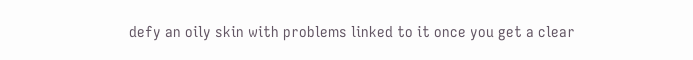defy an oily skin with problems linked to it once you get a clear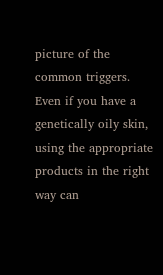picture of the common triggers. Even if you have a genetically oily skin, using the appropriate products in the right way can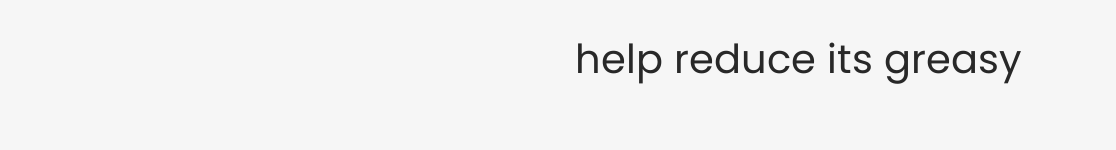help reduce its greasy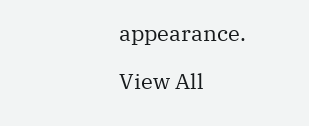appearance.

View All